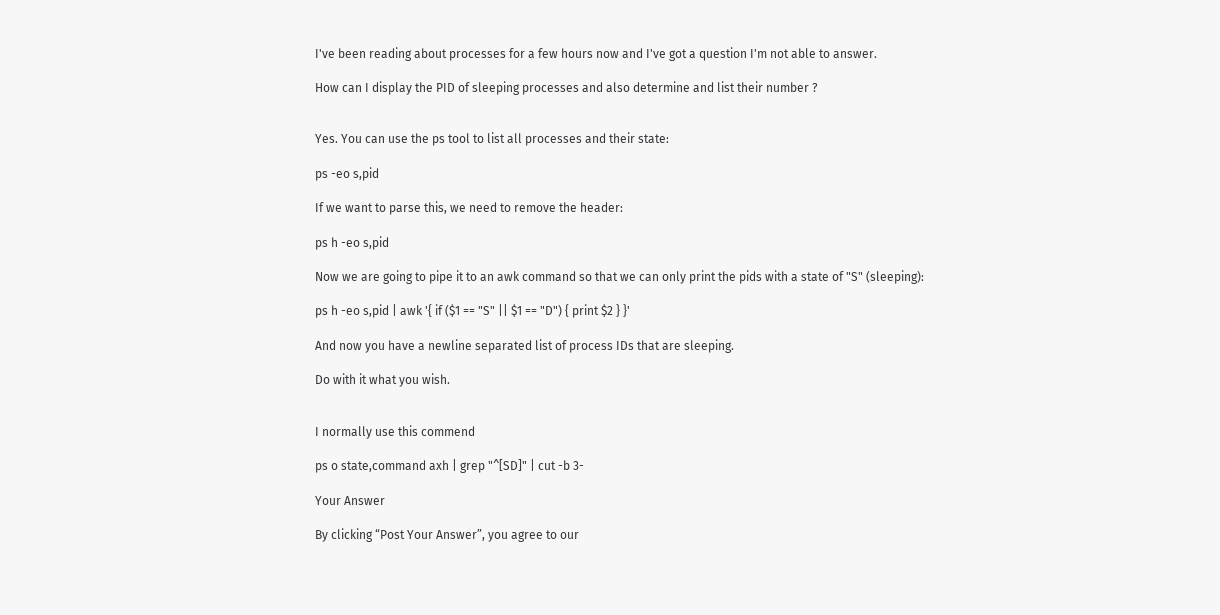I've been reading about processes for a few hours now and I've got a question I'm not able to answer.

How can I display the PID of sleeping processes and also determine and list their number ?


Yes. You can use the ps tool to list all processes and their state:

ps -eo s,pid

If we want to parse this, we need to remove the header:

ps h -eo s,pid

Now we are going to pipe it to an awk command so that we can only print the pids with a state of "S" (sleeping):

ps h -eo s,pid | awk '{ if ($1 == "S" || $1 == "D") { print $2 } }'

And now you have a newline separated list of process IDs that are sleeping.

Do with it what you wish.


I normally use this commend

ps o state,command axh | grep "^[SD]" | cut -b 3-

Your Answer

By clicking “Post Your Answer”, you agree to our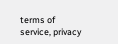terms of service, privacy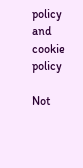policy and cookie policy

Not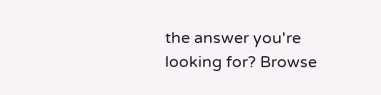the answer you're looking for? Browse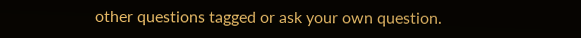other questions tagged or ask your own question.